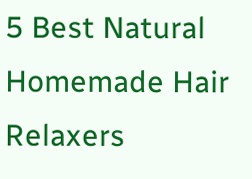5 Best Natural Homemade Hair Relaxers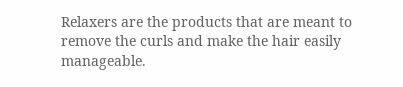Relaxers are the products that are meant to remove the curls and make the hair easily manageable.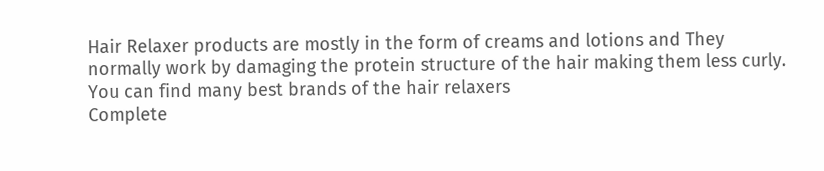Hair Relaxer products are mostly in the form of creams and lotions and They normally work by damaging the protein structure of the hair making them less curly. You can find many best brands of the hair relaxers
Complete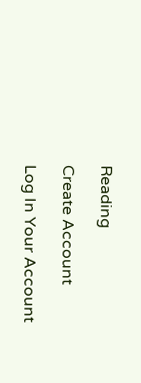Reading

Create Account

Log In Your Account